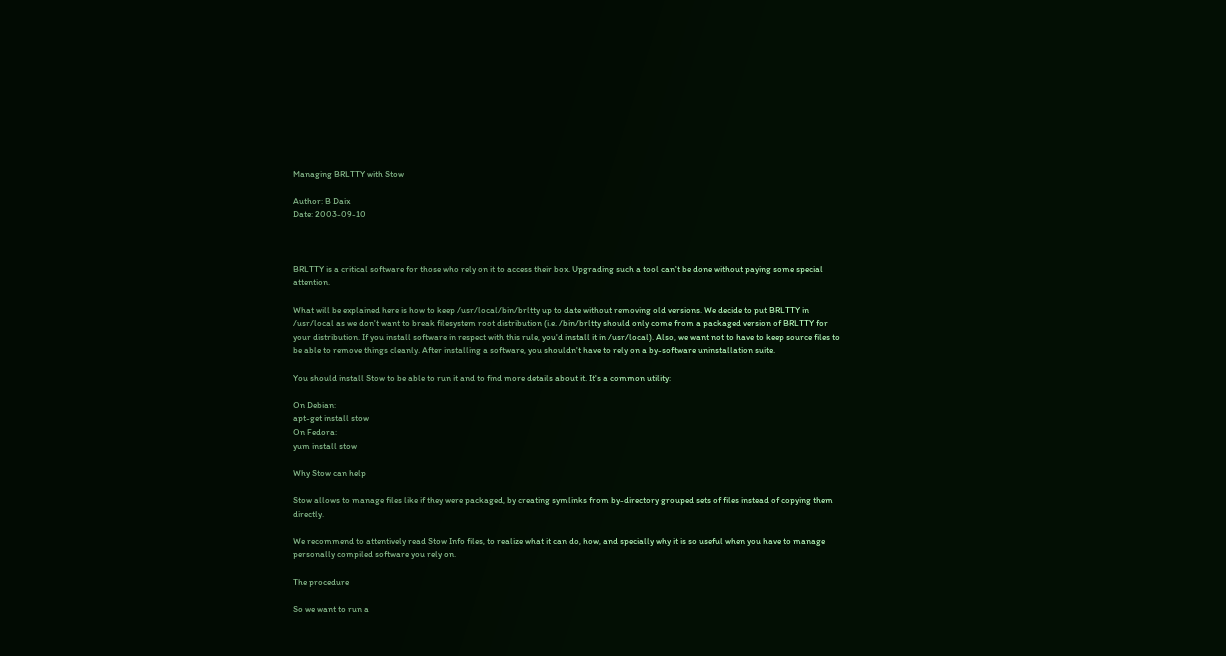Managing BRLTTY with Stow

Author: B Daix
Date: 2003-09-10



BRLTTY is a critical software for those who rely on it to access their box. Upgrading such a tool can't be done without paying some special attention.

What will be explained here is how to keep /usr/local/bin/brltty up to date without removing old versions. We decide to put BRLTTY in /usr/local as we don't want to break filesystem root distribution (i.e. /bin/brltty should only come from a packaged version of BRLTTY for your distribution. If you install software in respect with this rule, you'd install it in /usr/local). Also, we want not to have to keep source files to be able to remove things cleanly. After installing a software, you shouldn't have to rely on a by-software uninstallation suite.

You should install Stow to be able to run it and to find more details about it. It's a common utility:

On Debian:
apt-get install stow
On Fedora:
yum install stow

Why Stow can help

Stow allows to manage files like if they were packaged, by creating symlinks from by-directory grouped sets of files instead of copying them directly.

We recommend to attentively read Stow Info files, to realize what it can do, how, and specially why it is so useful when you have to manage personally compiled software you rely on.

The procedure

So we want to run a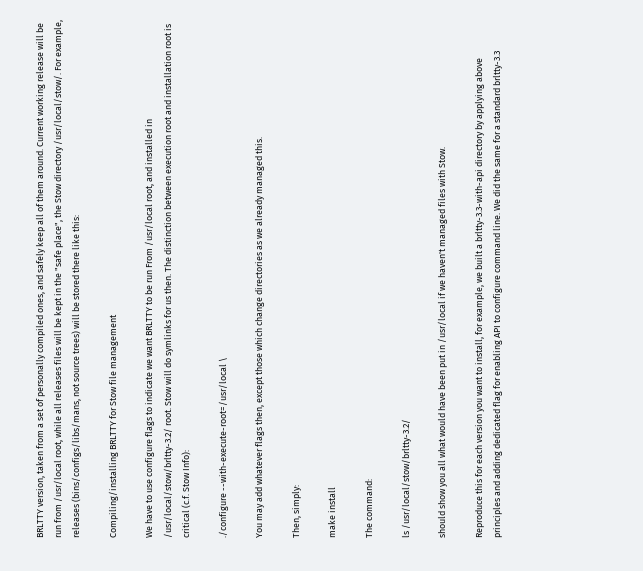BRLTTY version, taken from a set of personally compiled ones, and safely keep all of them around. Current working release will be run from /usr/local root, while all releases files will be kept in the "safe place", the Stow directory /usr/local/stow/. For example, releases (bins/configs/libs/mans, not source trees) will be stored there like this:

Compiling/installing BRLTTY for Stow file management

We have to use configure flags to indicate we want BRLTTY to be run From /usr/local root, and installed in /usr/local/stow/brltty-3.2/ root. Stow will do symlinks for us then. The distinction between execution root and installation root is critical (c.f. Stow Info):

./configure --with-execute-root=/usr/local \

You may add whatever flags then, except those which change directories as we already managed this.

Then, simply:

make install

The command:

ls /usr/local/stow/brltty-3.2/

should show you all what would have been put in /usr/local if we haven't managed files with Stow.

Reproduce this for each version you want to install, for example, we built a brltty-3.3-with-api directory by applying above principles and adding dedicated flag for enabling API to configure command line. We did the same for a standard brltty-3.3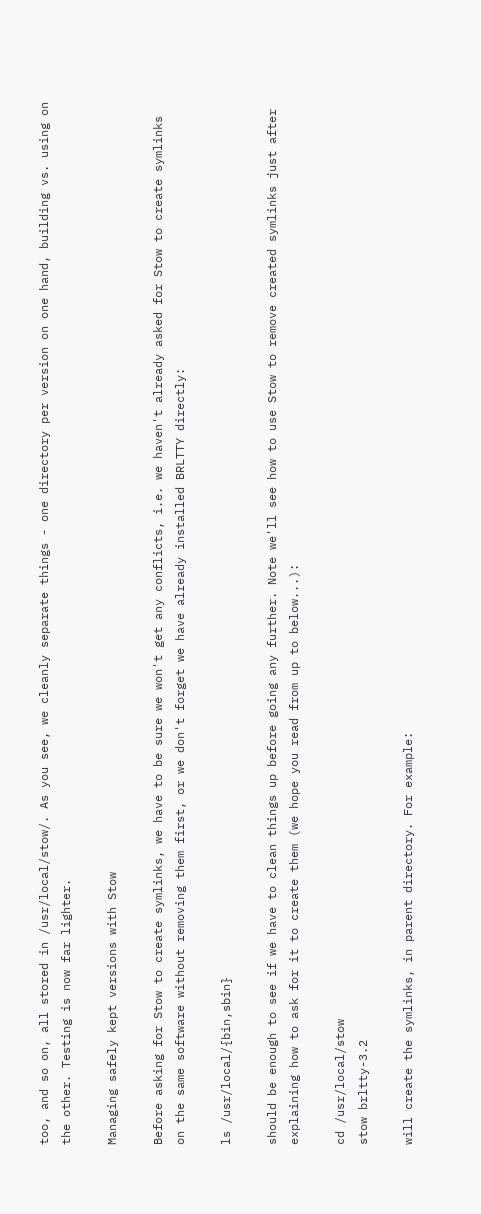too, and so on, all stored in /usr/local/stow/. As you see, we cleanly separate things - one directory per version on one hand, building vs. using on the other. Testing is now far lighter.

Managing safely kept versions with Stow

Before asking for Stow to create symlinks, we have to be sure we won't get any conflicts, i.e. we haven't already asked for Stow to create symlinks on the same software without removing them first, or we don't forget we have already installed BRLTTY directly:

ls /usr/local/{bin,sbin}

should be enough to see if we have to clean things up before going any further. Note we'll see how to use Stow to remove created symlinks just after explaining how to ask for it to create them (we hope you read from up to below...):

cd /usr/local/stow
stow brltty-3.2

will create the symlinks, in parent directory. For example: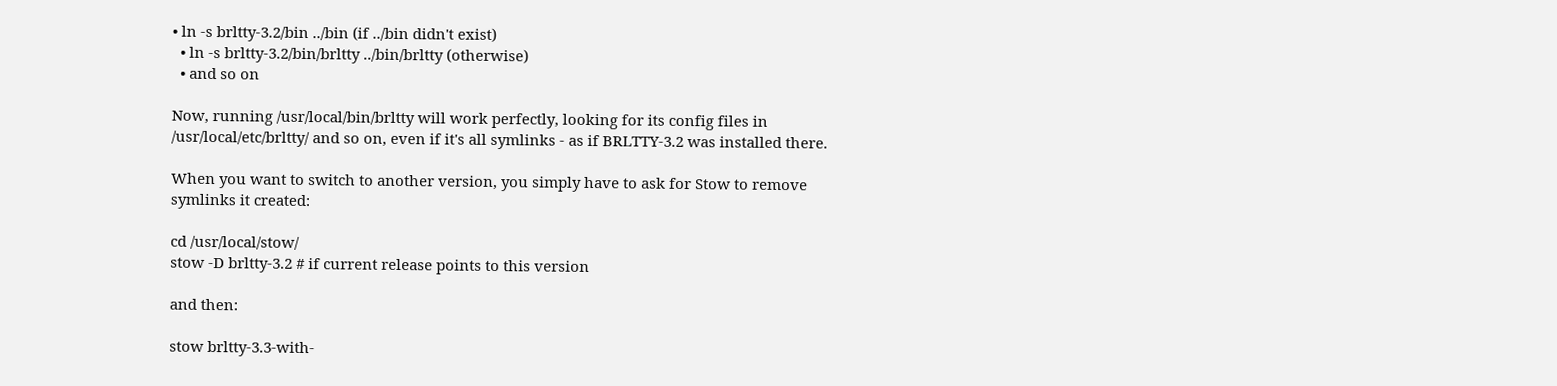• ln -s brltty-3.2/bin ../bin (if ../bin didn't exist)
  • ln -s brltty-3.2/bin/brltty ../bin/brltty (otherwise)
  • and so on

Now, running /usr/local/bin/brltty will work perfectly, looking for its config files in /usr/local/etc/brltty/ and so on, even if it's all symlinks - as if BRLTTY-3.2 was installed there.

When you want to switch to another version, you simply have to ask for Stow to remove symlinks it created:

cd /usr/local/stow/
stow -D brltty-3.2 # if current release points to this version

and then:

stow brltty-3.3-with-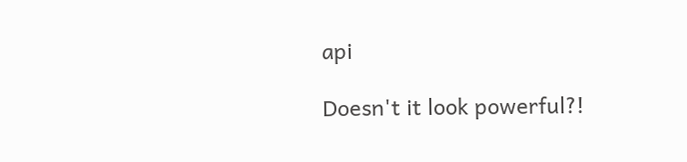api

Doesn't it look powerful?!